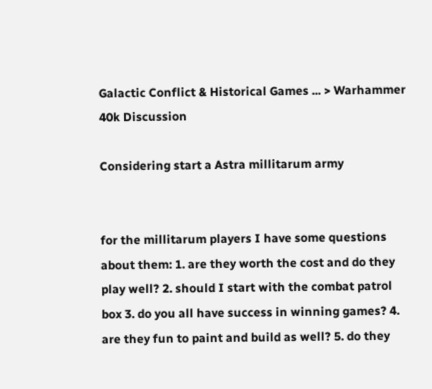Galactic Conflict & Historical Games ... > Warhammer 40k Discussion

Considering start a Astra millitarum army


for the millitarum players I have some questions about them: 1. are they worth the cost and do they play well? 2. should I start with the combat patrol box 3. do you all have success in winning games? 4. are they fun to paint and build as well? 5. do they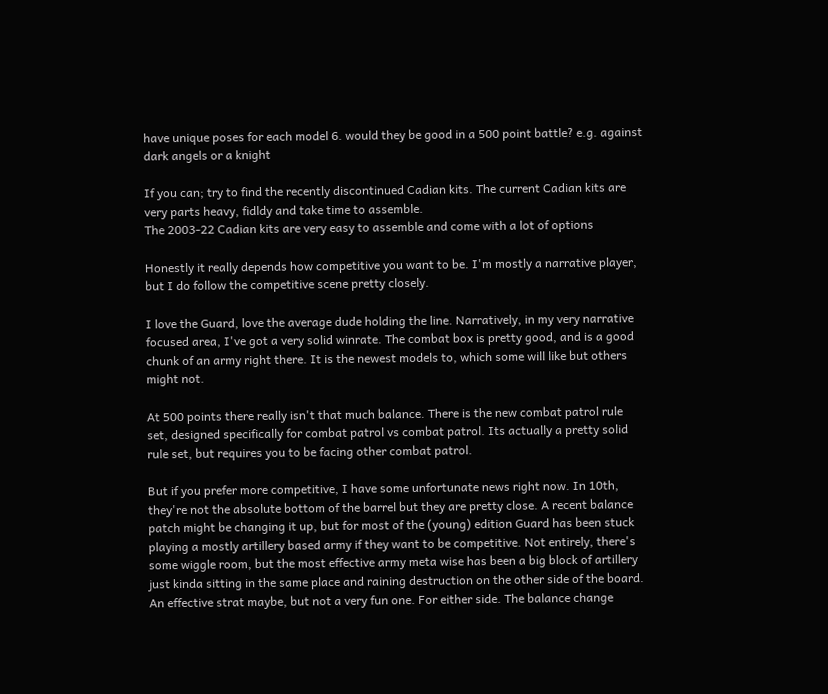have unique poses for each model 6. would they be good in a 500 point battle? e.g. against dark angels or a knight

If you can; try to find the recently discontinued Cadian kits. The current Cadian kits are very parts heavy, fidldy and take time to assemble.
The 2003-22 Cadian kits are very easy to assemble and come with a lot of options

Honestly it really depends how competitive you want to be. I'm mostly a narrative player, but I do follow the competitive scene pretty closely.

I love the Guard, love the average dude holding the line. Narratively, in my very narrative focused area, I've got a very solid winrate. The combat box is pretty good, and is a good chunk of an army right there. It is the newest models to, which some will like but others might not.

At 500 points there really isn't that much balance. There is the new combat patrol rule set, designed specifically for combat patrol vs combat patrol. Its actually a pretty solid rule set, but requires you to be facing other combat patrol.

But if you prefer more competitive, I have some unfortunate news right now. In 10th, they're not the absolute bottom of the barrel but they are pretty close. A recent balance patch might be changing it up, but for most of the (young) edition Guard has been stuck playing a mostly artillery based army if they want to be competitive. Not entirely, there's some wiggle room, but the most effective army meta wise has been a big block of artillery just kinda sitting in the same place and raining destruction on the other side of the board. An effective strat maybe, but not a very fun one. For either side. The balance change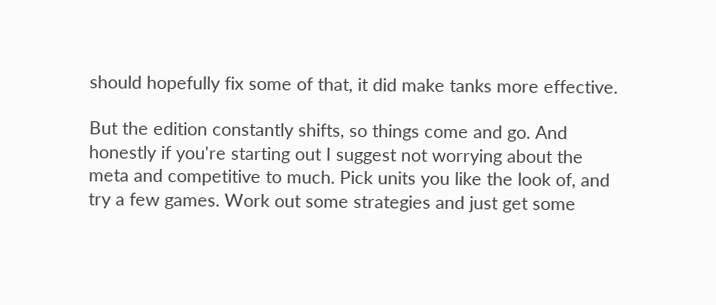should hopefully fix some of that, it did make tanks more effective.

But the edition constantly shifts, so things come and go. And honestly if you're starting out I suggest not worrying about the meta and competitive to much. Pick units you like the look of, and try a few games. Work out some strategies and just get some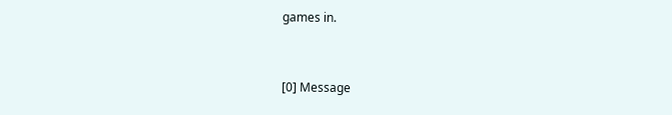games in.


[0] Message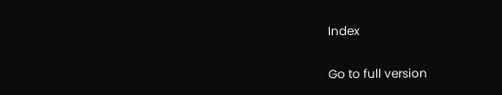Index

Go to full version